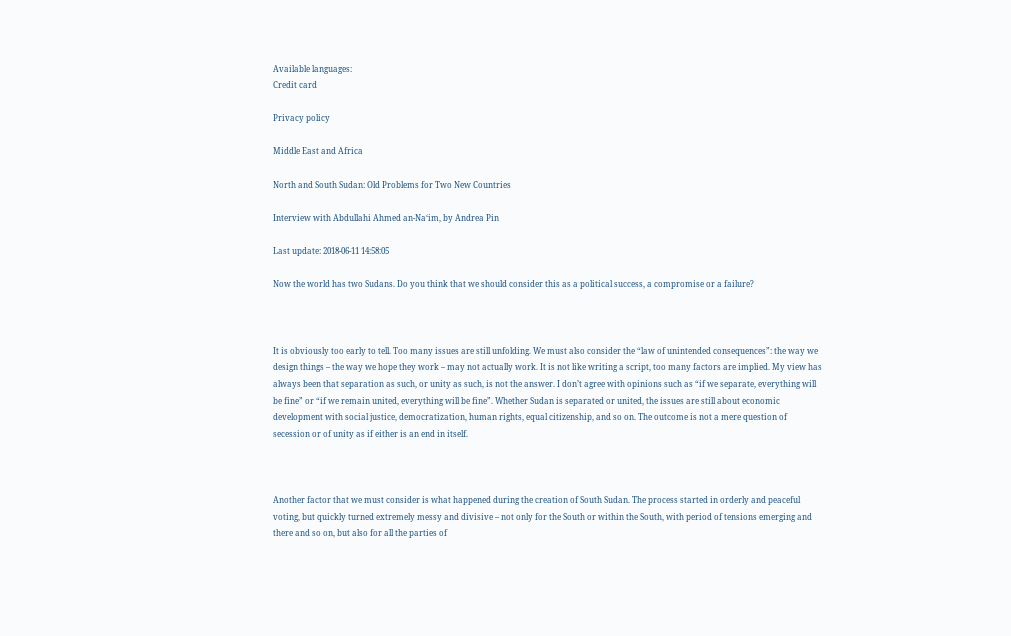Available languages:
Credit card

Privacy policy

Middle East and Africa

North and South Sudan: Old Problems for Two New Countries

Interview with Abdullahi Ahmed an-Na‘im, by Andrea Pin

Last update: 2018-06-11 14:58:05

Now the world has two Sudans. Do you think that we should consider this as a political success, a compromise or a failure?



It is obviously too early to tell. Too many issues are still unfolding. We must also consider the “law of unintended consequences”: the way we design things – the way we hope they work – may not actually work. It is not like writing a script, too many factors are implied. My view has always been that separation as such, or unity as such, is not the answer. I don’t agree with opinions such as “if we separate, everything will be fine” or “if we remain united, everything will be fine”. Whether Sudan is separated or united, the issues are still about economic development with social justice, democratization, human rights, equal citizenship, and so on. The outcome is not a mere question of secession or of unity as if either is an end in itself.



Another factor that we must consider is what happened during the creation of South Sudan. The process started in orderly and peaceful voting, but quickly turned extremely messy and divisive – not only for the South or within the South, with period of tensions emerging and there and so on, but also for all the parties of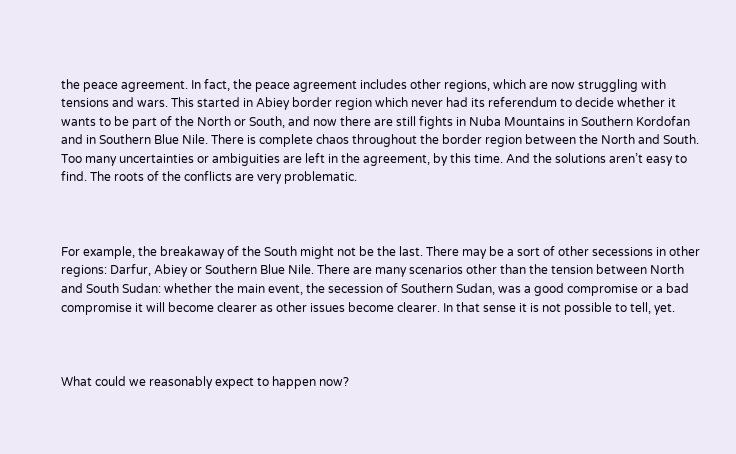the peace agreement. In fact, the peace agreement includes other regions, which are now struggling with tensions and wars. This started in Abiey border region which never had its referendum to decide whether it wants to be part of the North or South, and now there are still fights in Nuba Mountains in Southern Kordofan and in Southern Blue Nile. There is complete chaos throughout the border region between the North and South. Too many uncertainties or ambiguities are left in the agreement, by this time. And the solutions aren’t easy to find. The roots of the conflicts are very problematic.



For example, the breakaway of the South might not be the last. There may be a sort of other secessions in other regions: Darfur, Abiey or Southern Blue Nile. There are many scenarios other than the tension between North and South Sudan: whether the main event, the secession of Southern Sudan, was a good compromise or a bad compromise it will become clearer as other issues become clearer. In that sense it is not possible to tell, yet.



What could we reasonably expect to happen now?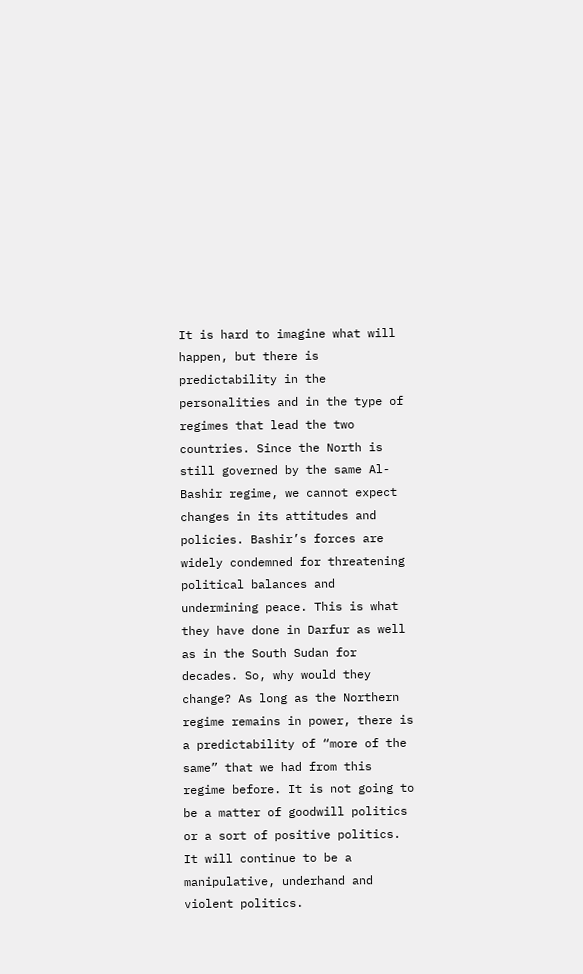It is hard to imagine what will happen, but there is predictability in the personalities and in the type of regimes that lead the two countries. Since the North is still governed by the same Al-Bashir regime, we cannot expect changes in its attitudes and policies. Bashir’s forces are widely condemned for threatening political balances and undermining peace. This is what they have done in Darfur as well as in the South Sudan for decades. So, why would they change? As long as the Northern regime remains in power, there is a predictability of “more of the same” that we had from this regime before. It is not going to be a matter of goodwill politics or a sort of positive politics. It will continue to be a manipulative, underhand and violent politics.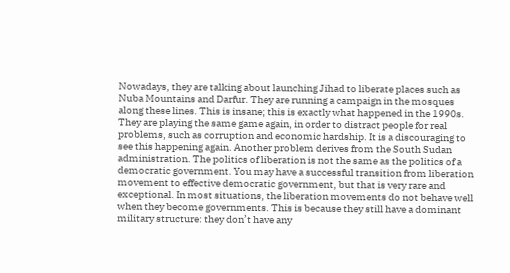Nowadays, they are talking about launching Jihad to liberate places such as Nuba Mountains and Darfur. They are running a campaign in the mosques along these lines. This is insane; this is exactly what happened in the 1990s. They are playing the same game again, in order to distract people for real problems, such as corruption and economic hardship. It is a discouraging to see this happening again. Another problem derives from the South Sudan administration. The politics of liberation is not the same as the politics of a democratic government. You may have a successful transition from liberation movement to effective democratic government, but that is very rare and exceptional. In most situations, the liberation movements do not behave well when they become governments. This is because they still have a dominant military structure: they don’t have any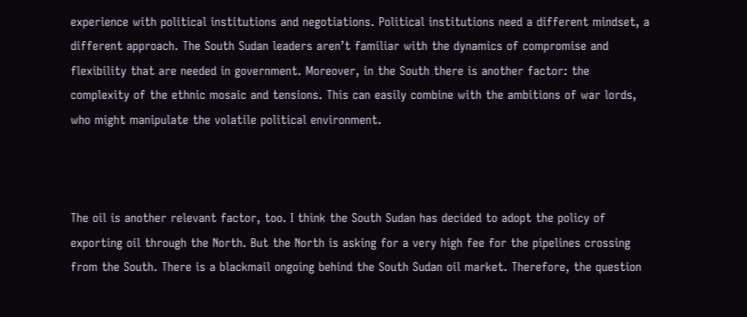experience with political institutions and negotiations. Political institutions need a different mindset, a different approach. The South Sudan leaders aren’t familiar with the dynamics of compromise and flexibility that are needed in government. Moreover, in the South there is another factor: the complexity of the ethnic mosaic and tensions. This can easily combine with the ambitions of war lords, who might manipulate the volatile political environment.



The oil is another relevant factor, too. I think the South Sudan has decided to adopt the policy of exporting oil through the North. But the North is asking for a very high fee for the pipelines crossing from the South. There is a blackmail ongoing behind the South Sudan oil market. Therefore, the question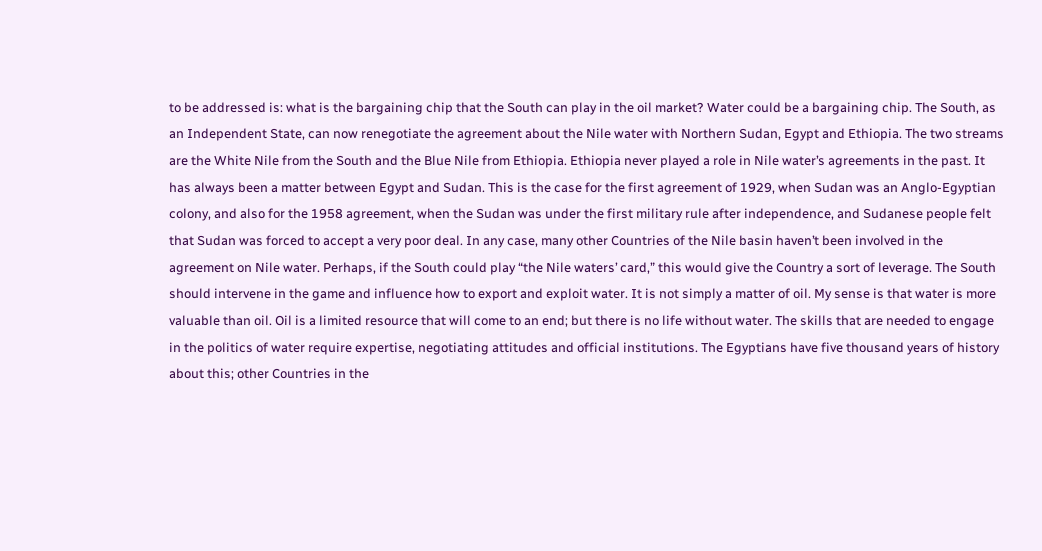to be addressed is: what is the bargaining chip that the South can play in the oil market? Water could be a bargaining chip. The South, as an Independent State, can now renegotiate the agreement about the Nile water with Northern Sudan, Egypt and Ethiopia. The two streams are the White Nile from the South and the Blue Nile from Ethiopia. Ethiopia never played a role in Nile water’s agreements in the past. It has always been a matter between Egypt and Sudan. This is the case for the first agreement of 1929, when Sudan was an Anglo-Egyptian colony, and also for the 1958 agreement, when the Sudan was under the first military rule after independence, and Sudanese people felt that Sudan was forced to accept a very poor deal. In any case, many other Countries of the Nile basin haven’t been involved in the agreement on Nile water. Perhaps, if the South could play “the Nile waters’ card,” this would give the Country a sort of leverage. The South should intervene in the game and influence how to export and exploit water. It is not simply a matter of oil. My sense is that water is more valuable than oil. Oil is a limited resource that will come to an end; but there is no life without water. The skills that are needed to engage in the politics of water require expertise, negotiating attitudes and official institutions. The Egyptians have five thousand years of history about this; other Countries in the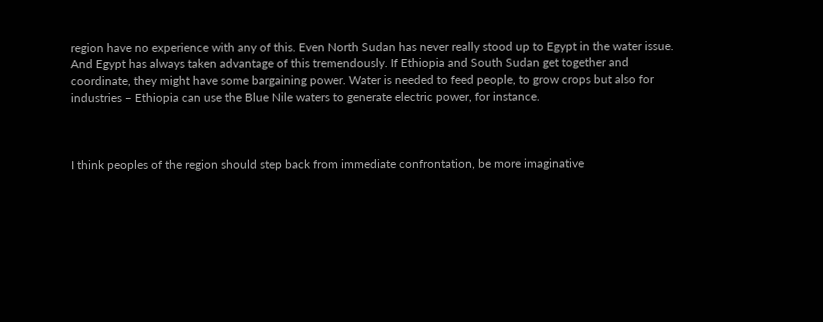region have no experience with any of this. Even North Sudan has never really stood up to Egypt in the water issue. And Egypt has always taken advantage of this tremendously. If Ethiopia and South Sudan get together and coordinate, they might have some bargaining power. Water is needed to feed people, to grow crops but also for industries – Ethiopia can use the Blue Nile waters to generate electric power, for instance.



I think peoples of the region should step back from immediate confrontation, be more imaginative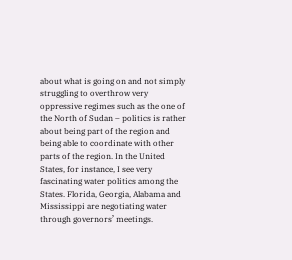about what is going on and not simply struggling to overthrow very oppressive regimes such as the one of the North of Sudan – politics is rather about being part of the region and being able to coordinate with other parts of the region. In the United States, for instance, I see very fascinating water politics among the States. Florida, Georgia, Alabama and Mississippi are negotiating water through governors’ meetings.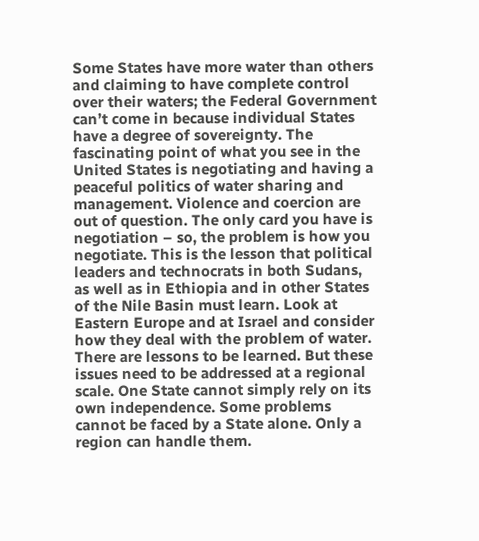Some States have more water than others and claiming to have complete control over their waters; the Federal Government can’t come in because individual States have a degree of sovereignty. The fascinating point of what you see in the United States is negotiating and having a peaceful politics of water sharing and management. Violence and coercion are out of question. The only card you have is negotiation – so, the problem is how you negotiate. This is the lesson that political leaders and technocrats in both Sudans, as well as in Ethiopia and in other States of the Nile Basin must learn. Look at Eastern Europe and at Israel and consider how they deal with the problem of water. There are lessons to be learned. But these issues need to be addressed at a regional scale. One State cannot simply rely on its own independence. Some problems cannot be faced by a State alone. Only a region can handle them.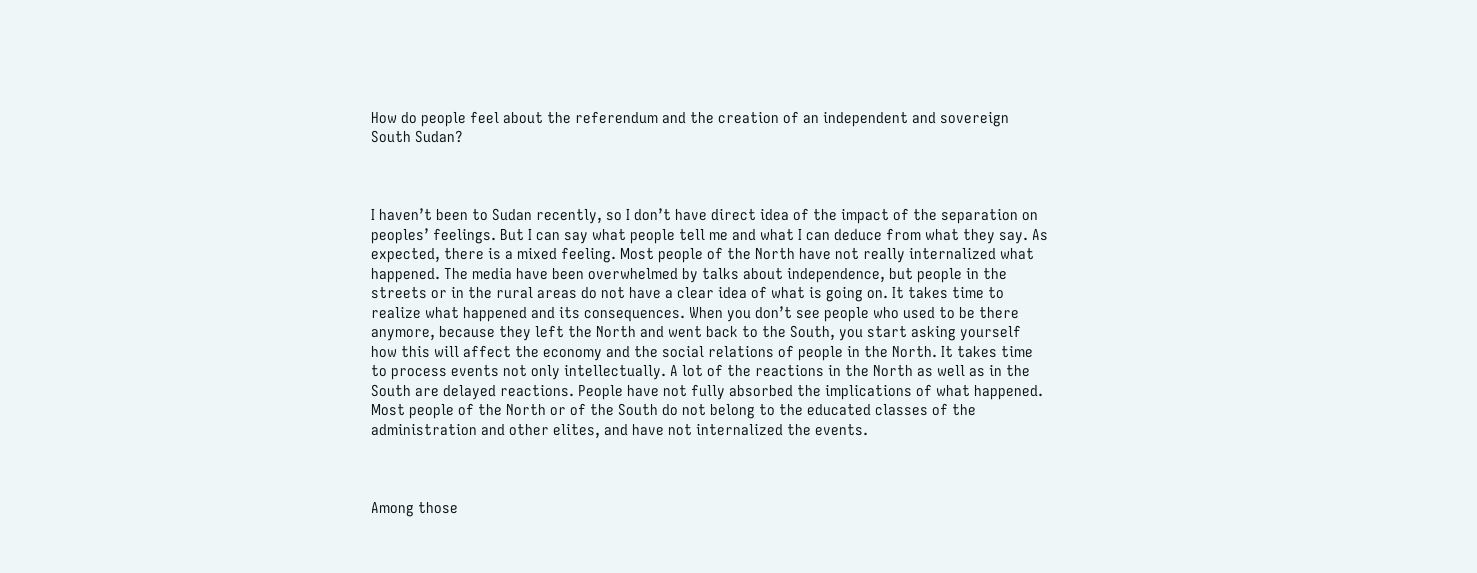How do people feel about the referendum and the creation of an independent and sovereign South Sudan?



I haven’t been to Sudan recently, so I don’t have direct idea of the impact of the separation on peoples’ feelings. But I can say what people tell me and what I can deduce from what they say. As expected, there is a mixed feeling. Most people of the North have not really internalized what happened. The media have been overwhelmed by talks about independence, but people in the streets or in the rural areas do not have a clear idea of what is going on. It takes time to realize what happened and its consequences. When you don’t see people who used to be there anymore, because they left the North and went back to the South, you start asking yourself how this will affect the economy and the social relations of people in the North. It takes time to process events not only intellectually. A lot of the reactions in the North as well as in the South are delayed reactions. People have not fully absorbed the implications of what happened. Most people of the North or of the South do not belong to the educated classes of the administration and other elites, and have not internalized the events.



Among those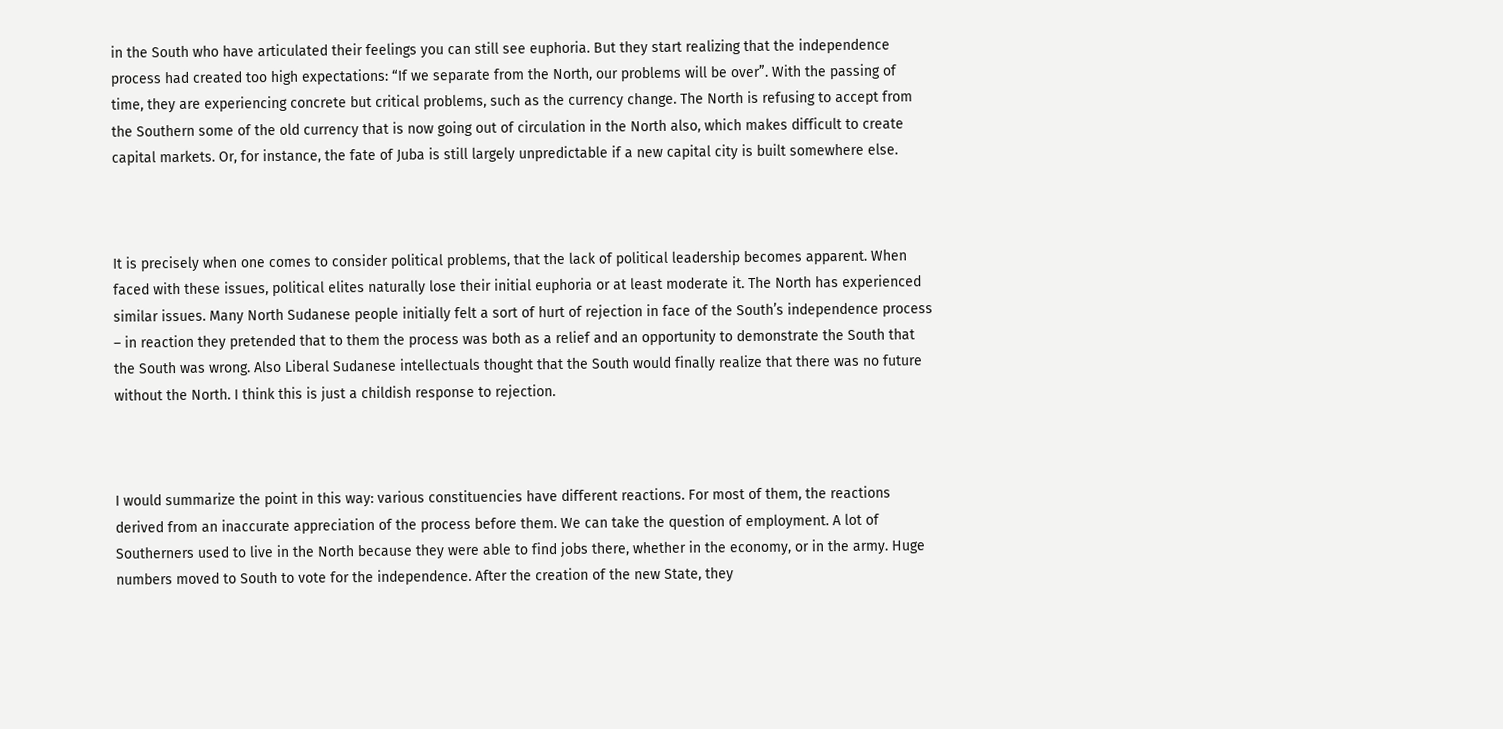in the South who have articulated their feelings you can still see euphoria. But they start realizing that the independence process had created too high expectations: “If we separate from the North, our problems will be over”. With the passing of time, they are experiencing concrete but critical problems, such as the currency change. The North is refusing to accept from the Southern some of the old currency that is now going out of circulation in the North also, which makes difficult to create capital markets. Or, for instance, the fate of Juba is still largely unpredictable if a new capital city is built somewhere else.



It is precisely when one comes to consider political problems, that the lack of political leadership becomes apparent. When faced with these issues, political elites naturally lose their initial euphoria or at least moderate it. The North has experienced similar issues. Many North Sudanese people initially felt a sort of hurt of rejection in face of the South’s independence process – in reaction they pretended that to them the process was both as a relief and an opportunity to demonstrate the South that the South was wrong. Also Liberal Sudanese intellectuals thought that the South would finally realize that there was no future without the North. I think this is just a childish response to rejection.



I would summarize the point in this way: various constituencies have different reactions. For most of them, the reactions derived from an inaccurate appreciation of the process before them. We can take the question of employment. A lot of Southerners used to live in the North because they were able to find jobs there, whether in the economy, or in the army. Huge numbers moved to South to vote for the independence. After the creation of the new State, they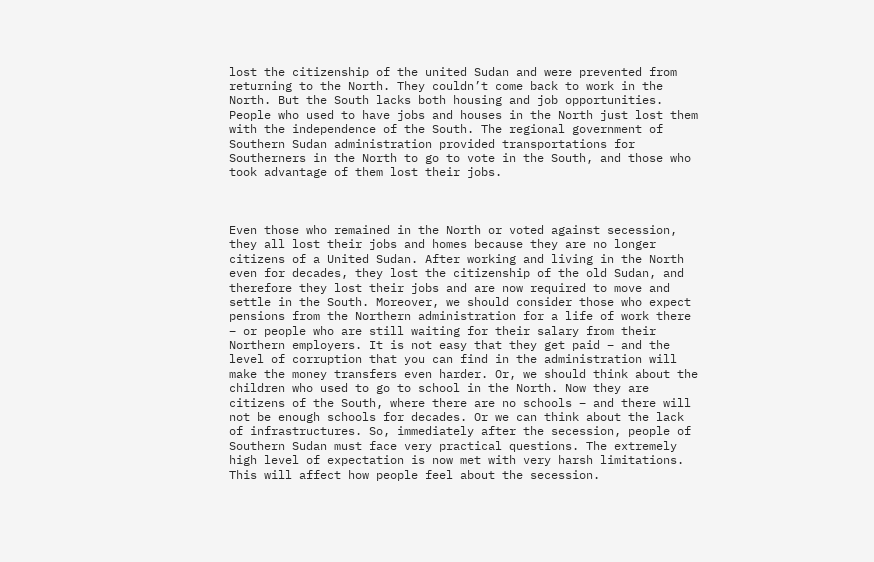lost the citizenship of the united Sudan and were prevented from returning to the North. They couldn’t come back to work in the North. But the South lacks both housing and job opportunities. People who used to have jobs and houses in the North just lost them with the independence of the South. The regional government of Southern Sudan administration provided transportations for Southerners in the North to go to vote in the South, and those who took advantage of them lost their jobs.



Even those who remained in the North or voted against secession, they all lost their jobs and homes because they are no longer citizens of a United Sudan. After working and living in the North even for decades, they lost the citizenship of the old Sudan, and therefore they lost their jobs and are now required to move and settle in the South. Moreover, we should consider those who expect pensions from the Northern administration for a life of work there – or people who are still waiting for their salary from their Northern employers. It is not easy that they get paid – and the level of corruption that you can find in the administration will make the money transfers even harder. Or, we should think about the children who used to go to school in the North. Now they are citizens of the South, where there are no schools – and there will not be enough schools for decades. Or we can think about the lack of infrastructures. So, immediately after the secession, people of Southern Sudan must face very practical questions. The extremely high level of expectation is now met with very harsh limitations. This will affect how people feel about the secession.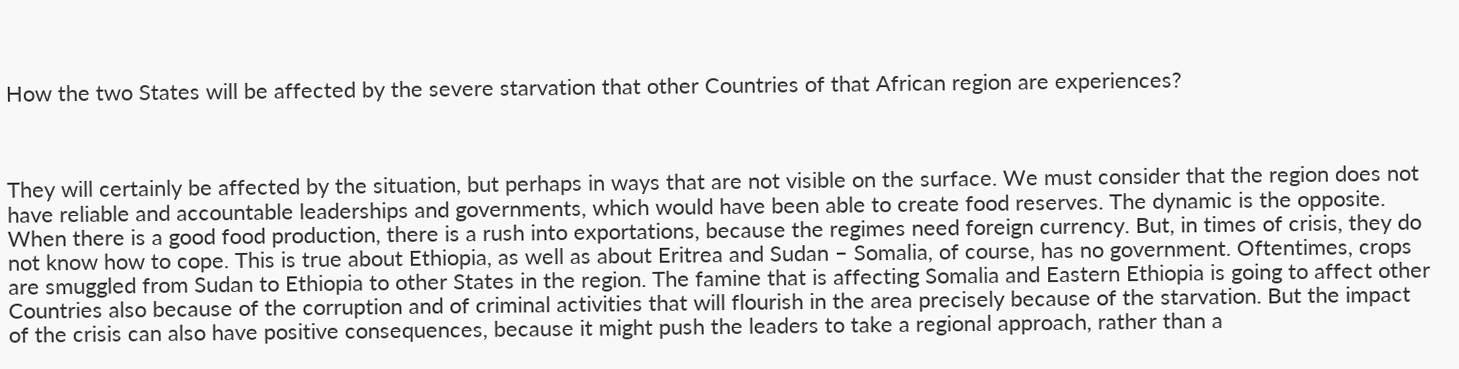How the two States will be affected by the severe starvation that other Countries of that African region are experiences?



They will certainly be affected by the situation, but perhaps in ways that are not visible on the surface. We must consider that the region does not have reliable and accountable leaderships and governments, which would have been able to create food reserves. The dynamic is the opposite. When there is a good food production, there is a rush into exportations, because the regimes need foreign currency. But, in times of crisis, they do not know how to cope. This is true about Ethiopia, as well as about Eritrea and Sudan – Somalia, of course, has no government. Oftentimes, crops are smuggled from Sudan to Ethiopia to other States in the region. The famine that is affecting Somalia and Eastern Ethiopia is going to affect other Countries also because of the corruption and of criminal activities that will flourish in the area precisely because of the starvation. But the impact of the crisis can also have positive consequences, because it might push the leaders to take a regional approach, rather than a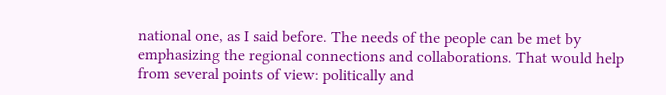national one, as I said before. The needs of the people can be met by emphasizing the regional connections and collaborations. That would help from several points of view: politically and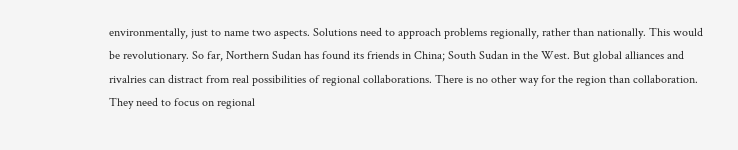environmentally, just to name two aspects. Solutions need to approach problems regionally, rather than nationally. This would be revolutionary. So far, Northern Sudan has found its friends in China; South Sudan in the West. But global alliances and rivalries can distract from real possibilities of regional collaborations. There is no other way for the region than collaboration. They need to focus on regional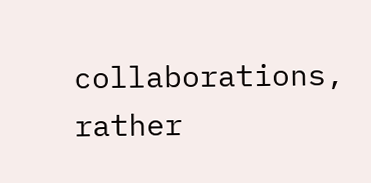collaborations, rather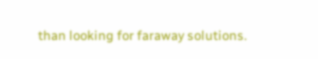than looking for faraway solutions.